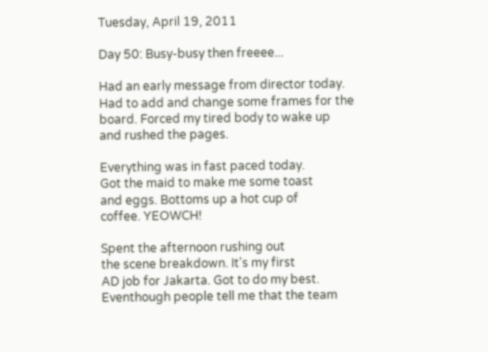Tuesday, April 19, 2011

Day 50: Busy-busy then freeee...

Had an early message from director today.
Had to add and change some frames for the
board. Forced my tired body to wake up
and rushed the pages.

Everything was in fast paced today.
Got the maid to make me some toast
and eggs. Bottoms up a hot cup of
coffee. YEOWCH!

Spent the afternoon rushing out
the scene breakdown. It's my first
AD job for Jakarta. Got to do my best.
Eventhough people tell me that the team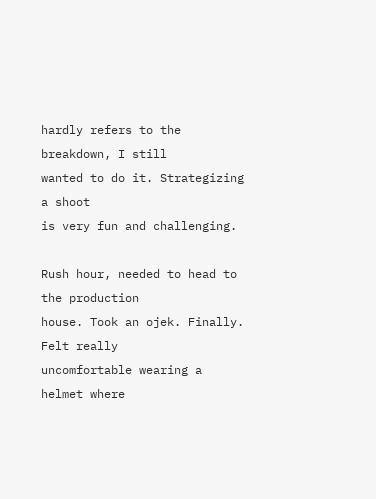hardly refers to the breakdown, I still
wanted to do it. Strategizing a shoot
is very fun and challenging.

Rush hour, needed to head to the production
house. Took an ojek. Finally. Felt really
uncomfortable wearing a helmet where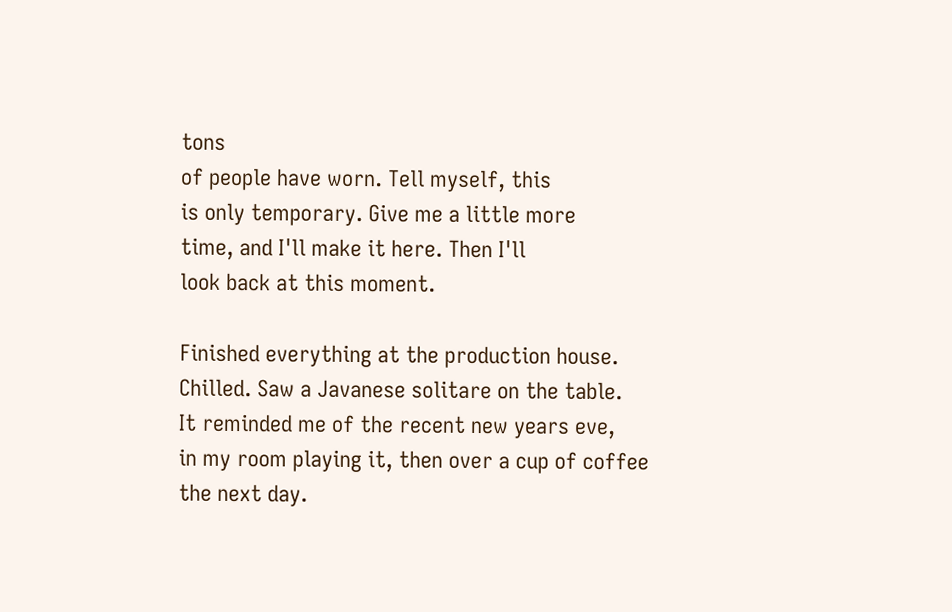tons
of people have worn. Tell myself, this
is only temporary. Give me a little more
time, and I'll make it here. Then I'll
look back at this moment.

Finished everything at the production house.
Chilled. Saw a Javanese solitare on the table.
It reminded me of the recent new years eve,
in my room playing it, then over a cup of coffee
the next day.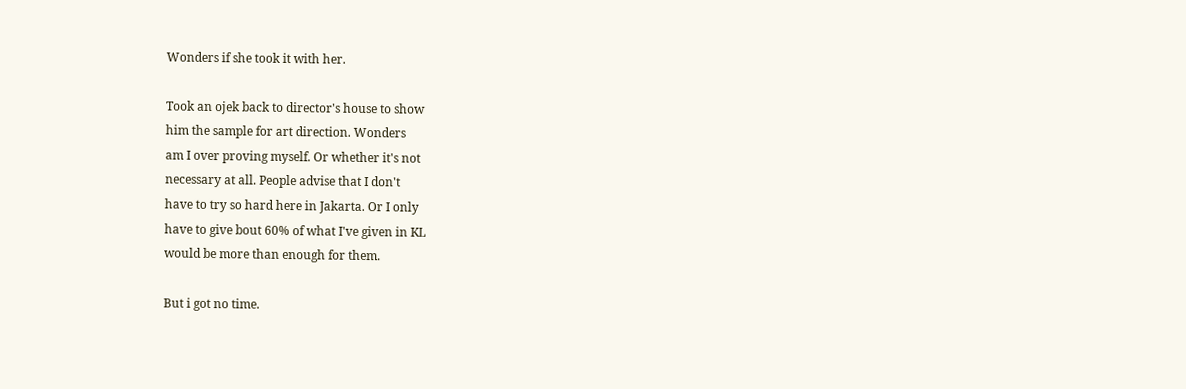Wonders if she took it with her.

Took an ojek back to director's house to show
him the sample for art direction. Wonders
am I over proving myself. Or whether it's not
necessary at all. People advise that I don't
have to try so hard here in Jakarta. Or I only
have to give bout 60% of what I've given in KL
would be more than enough for them.

But i got no time.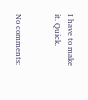I have to make it. Quick.


No comments: